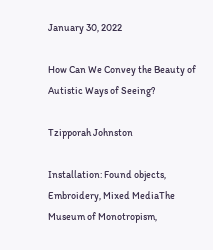January 30, 2022

How Can We Convey the Beauty of Autistic Ways of Seeing?

Tzipporah Johnston

Installation: Found objects, Embroidery, Mixed MediaThe Museum of Monotropism,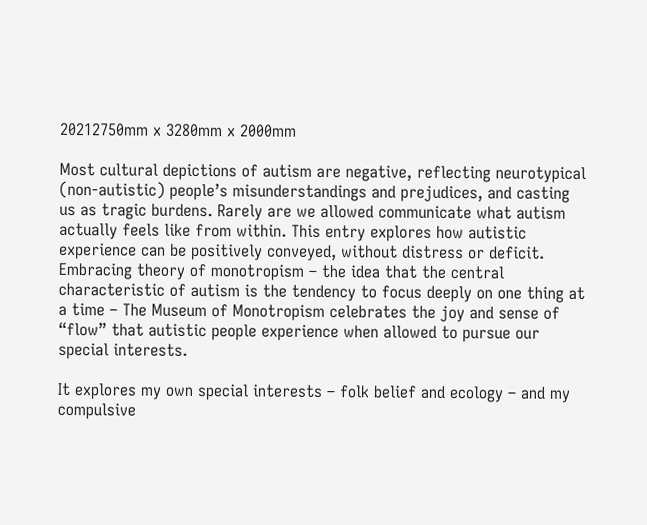20212750mm x 3280mm x 2000mm

Most cultural depictions of autism are negative, reflecting neurotypical (non-autistic) people’s misunderstandings and prejudices, and casting us as tragic burdens. Rarely are we allowed communicate what autism actually feels like from within. This entry explores how autistic experience can be positively conveyed, without distress or deficit. Embracing theory of monotropism – the idea that the central characteristic of autism is the tendency to focus deeply on one thing at a time – The Museum of Monotropism celebrates the joy and sense of “flow” that autistic people experience when allowed to pursue our special interests.

It explores my own special interests – folk belief and ecology – and my compulsive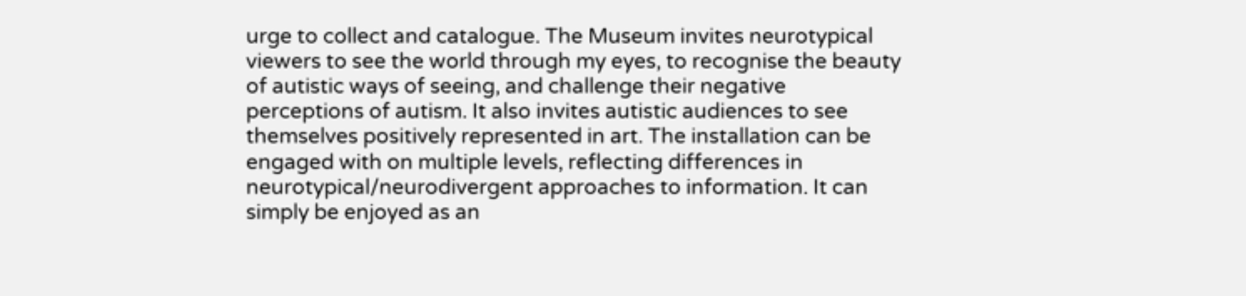urge to collect and catalogue. The Museum invites neurotypical viewers to see the world through my eyes, to recognise the beauty of autistic ways of seeing, and challenge their negative perceptions of autism. It also invites autistic audiences to see themselves positively represented in art. The installation can be engaged with on multiple levels, reflecting differences in neurotypical/neurodivergent approaches to information. It can simply be enjoyed as an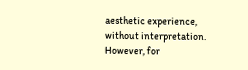aesthetic experience, without interpretation. However, for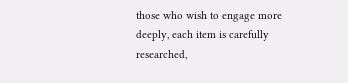those who wish to engage more deeply, each item is carefully researched,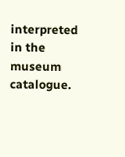interpreted in the museum catalogue.